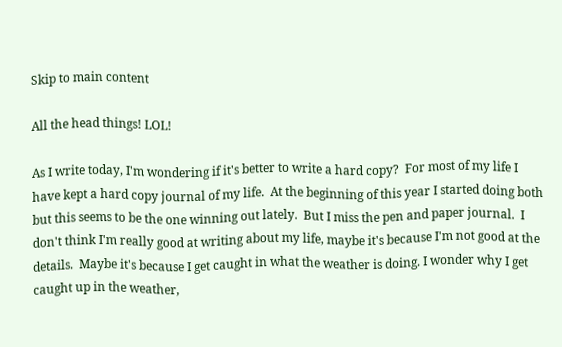Skip to main content

All the head things! LOL!

As I write today, I'm wondering if it's better to write a hard copy?  For most of my life I have kept a hard copy journal of my life.  At the beginning of this year I started doing both but this seems to be the one winning out lately.  But I miss the pen and paper journal.  I don't think I'm really good at writing about my life, maybe it's because I'm not good at the details.  Maybe it's because I get caught in what the weather is doing. I wonder why I get caught up in the weather,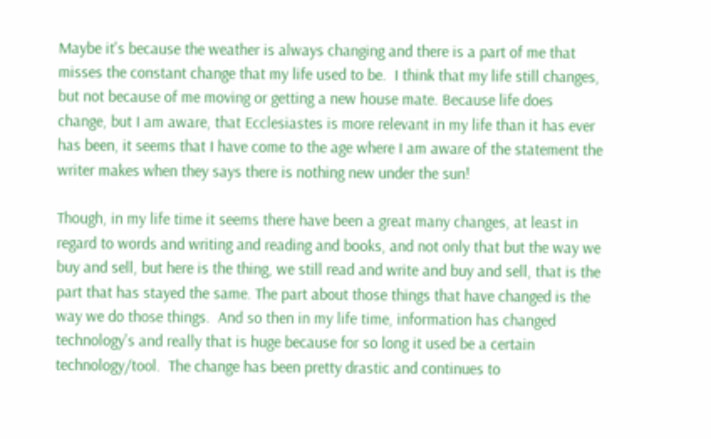Maybe it's because the weather is always changing and there is a part of me that misses the constant change that my life used to be.  I think that my life still changes, but not because of me moving or getting a new house mate. Because life does change, but I am aware, that Ecclesiastes is more relevant in my life than it has ever has been, it seems that I have come to the age where I am aware of the statement the writer makes when they says there is nothing new under the sun!

Though, in my life time it seems there have been a great many changes, at least in regard to words and writing and reading and books, and not only that but the way we buy and sell, but here is the thing, we still read and write and buy and sell, that is the part that has stayed the same. The part about those things that have changed is the way we do those things.  And so then in my life time, information has changed technology's and really that is huge because for so long it used be a certain technology/tool.  The change has been pretty drastic and continues to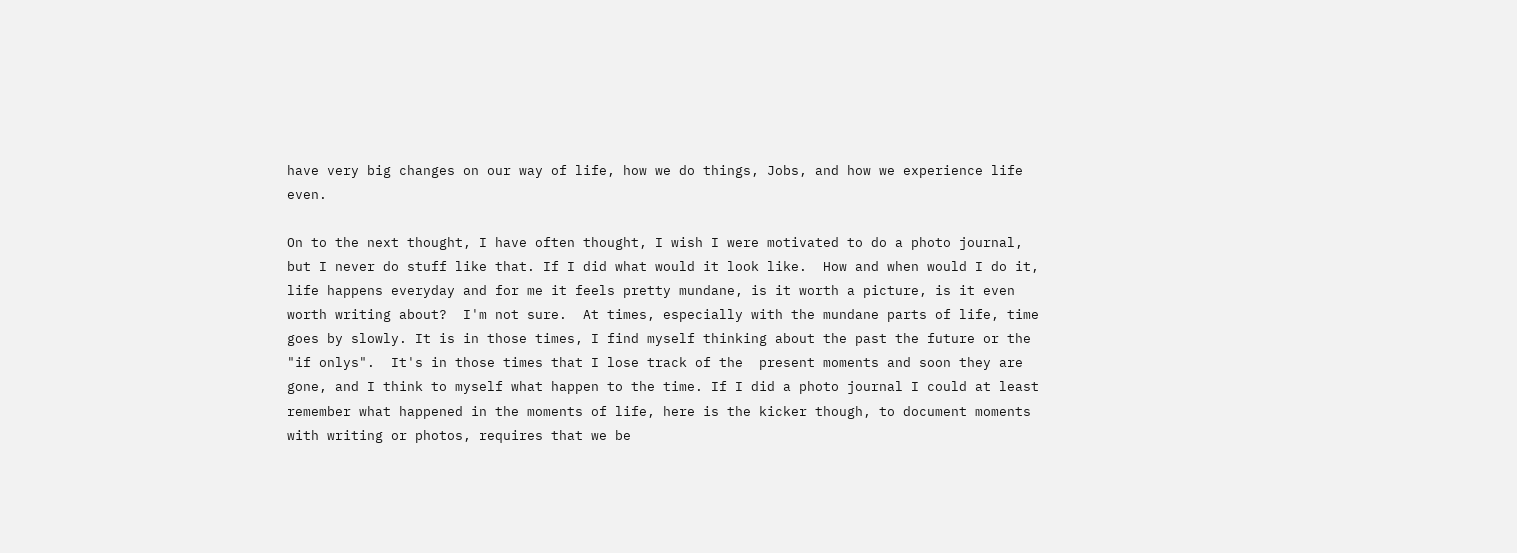have very big changes on our way of life, how we do things, Jobs, and how we experience life even.

On to the next thought, I have often thought, I wish I were motivated to do a photo journal, but I never do stuff like that. If I did what would it look like.  How and when would I do it, life happens everyday and for me it feels pretty mundane, is it worth a picture, is it even worth writing about?  I'm not sure.  At times, especially with the mundane parts of life, time goes by slowly. It is in those times, I find myself thinking about the past the future or the "if onlys".  It's in those times that I lose track of the  present moments and soon they are gone, and I think to myself what happen to the time. If I did a photo journal I could at least remember what happened in the moments of life, here is the kicker though, to document moments with writing or photos, requires that we be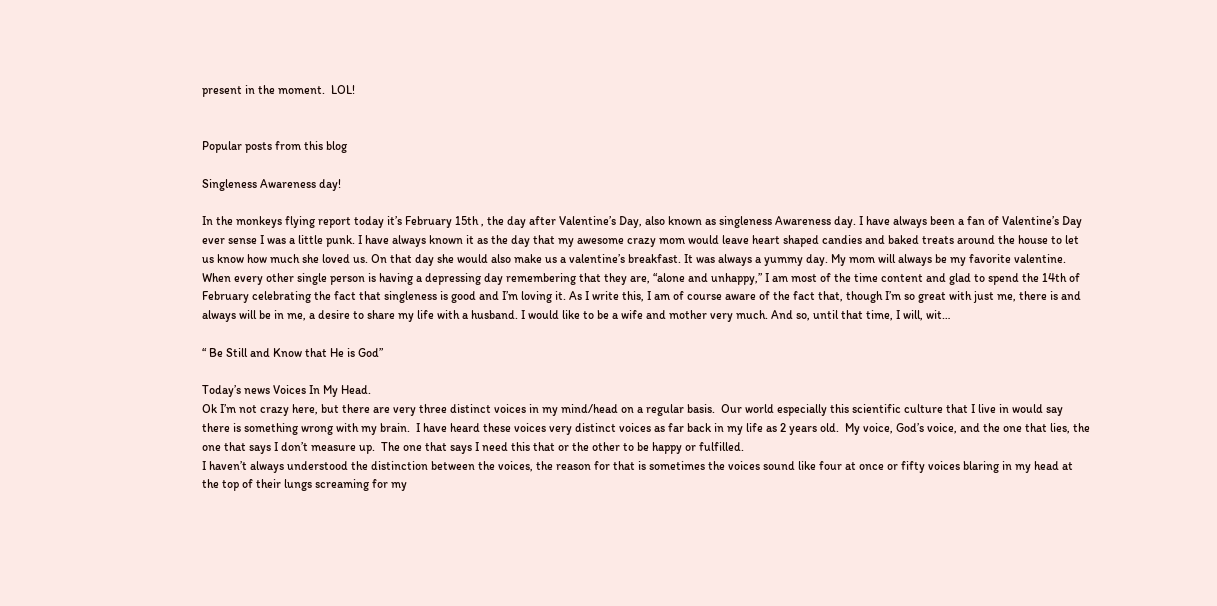present in the moment.  LOL!


Popular posts from this blog

Singleness Awareness day!

In the monkeys flying report today it’s February 15th , the day after Valentine’s Day, also known as singleness Awareness day. I have always been a fan of Valentine’s Day ever sense I was a little punk. I have always known it as the day that my awesome crazy mom would leave heart shaped candies and baked treats around the house to let us know how much she loved us. On that day she would also make us a valentine’s breakfast. It was always a yummy day. My mom will always be my favorite valentine. When every other single person is having a depressing day remembering that they are, “alone and unhappy,” I am most of the time content and glad to spend the 14th of February celebrating the fact that singleness is good and I’m loving it. As I write this, I am of course aware of the fact that, though I’m so great with just me, there is and always will be in me, a desire to share my life with a husband. I would like to be a wife and mother very much. And so, until that time, I will, wit…

“ Be Still and Know that He is God”

Today’s news Voices In My Head.
Ok I’m not crazy here, but there are very three distinct voices in my mind/head on a regular basis.  Our world especially this scientific culture that I live in would say there is something wrong with my brain.  I have heard these voices very distinct voices as far back in my life as 2 years old.  My voice, God’s voice, and the one that lies, the one that says I don’t measure up.  The one that says I need this that or the other to be happy or fulfilled.
I haven’t always understood the distinction between the voices, the reason for that is sometimes the voices sound like four at once or fifty voices blaring in my head at the top of their lungs screaming for my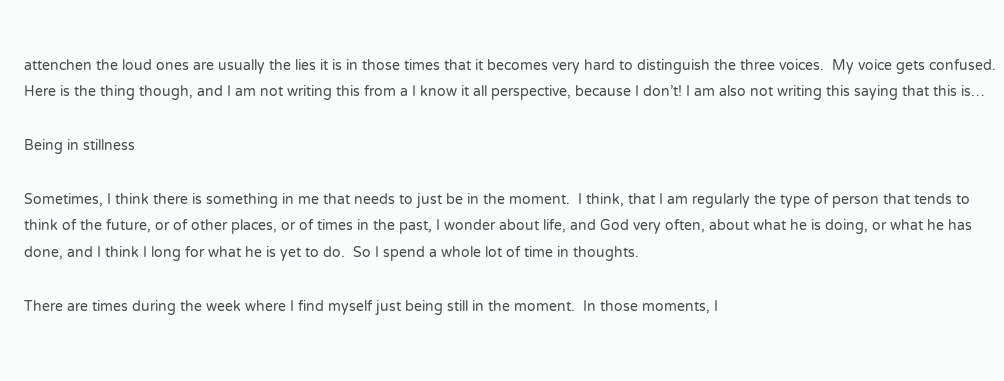attenchen the loud ones are usually the lies it is in those times that it becomes very hard to distinguish the three voices.  My voice gets confused.
Here is the thing though, and I am not writing this from a I know it all perspective, because I don’t! I am also not writing this saying that this is…

Being in stillness

Sometimes, I think there is something in me that needs to just be in the moment.  I think, that I am regularly the type of person that tends to think of the future, or of other places, or of times in the past, I wonder about life, and God very often, about what he is doing, or what he has done, and I think I long for what he is yet to do.  So I spend a whole lot of time in thoughts.

There are times during the week where I find myself just being still in the moment.  In those moments, I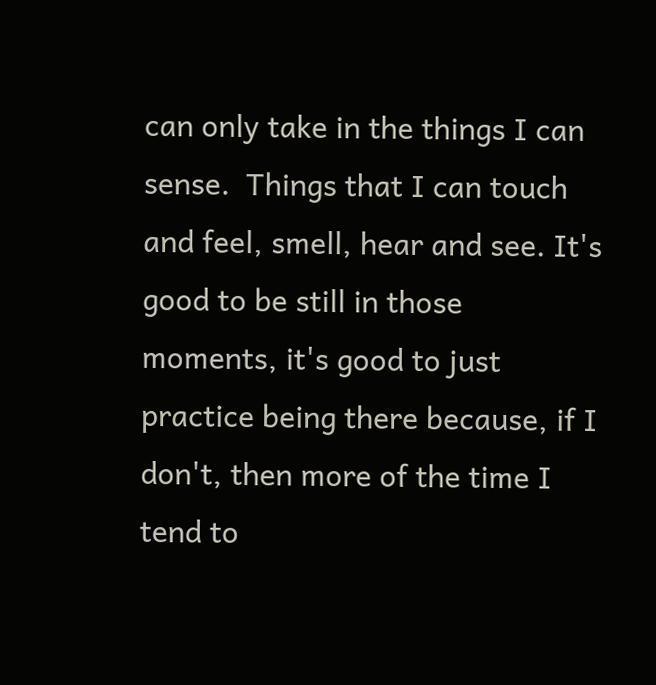can only take in the things I can sense.  Things that I can touch and feel, smell, hear and see. It's good to be still in those moments, it's good to just practice being there because, if I don't, then more of the time I tend to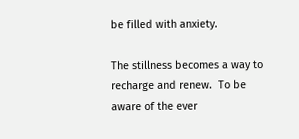be filled with anxiety.

The stillness becomes a way to recharge and renew.  To be aware of the ever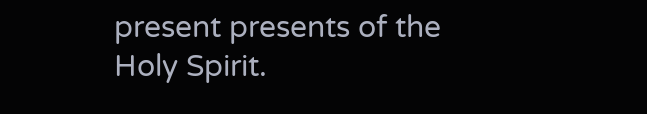present presents of the Holy Spirit.